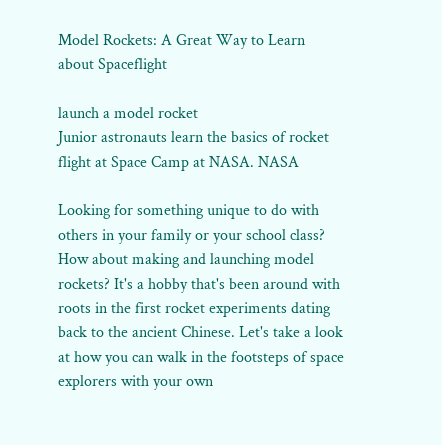Model Rockets: A Great Way to Learn about Spaceflight

launch a model rocket
Junior astronauts learn the basics of rocket flight at Space Camp at NASA. NASA

Looking for something unique to do with others in your family or your school class? How about making and launching model rockets? It's a hobby that's been around with roots in the first rocket experiments dating back to the ancient Chinese. Let's take a look at how you can walk in the footsteps of space explorers with your own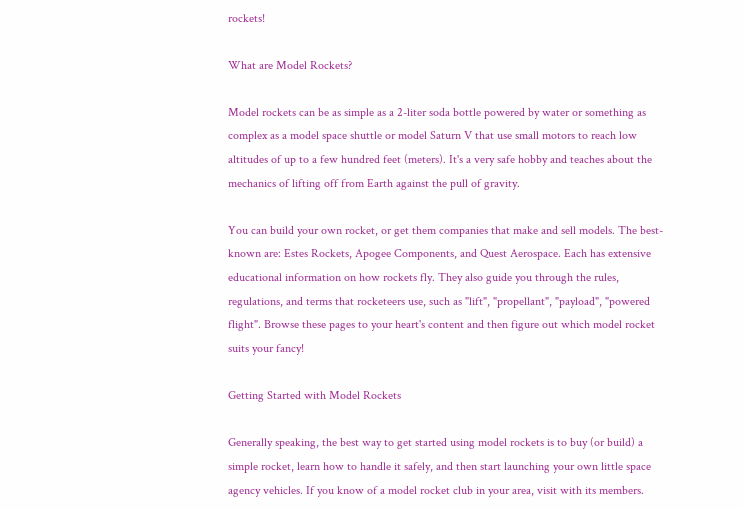rockets!

What are Model Rockets?

Model rockets can be as simple as a 2-liter soda bottle powered by water or something as complex as a model space shuttle or model Saturn V that use small motors to reach low altitudes of up to a few hundred feet (meters). It's a very safe hobby and teaches about the mechanics of lifting off from Earth against the pull of gravity.

You can build your own rocket, or get them companies that make and sell models. The best-known are: Estes Rockets, Apogee Components, and Quest Aerospace. Each has extensive educational information on how rockets fly. They also guide you through the rules, regulations, and terms that rocketeers use, such as "lift", "propellant", "payload", "powered flight". Browse these pages to your heart's content and then figure out which model rocket suits your fancy!

Getting Started with Model Rockets

Generally speaking, the best way to get started using model rockets is to buy (or build) a simple rocket, learn how to handle it safely, and then start launching your own little space agency vehicles. If you know of a model rocket club in your area, visit with its members.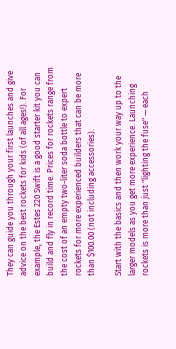They can guide you through your first launches and give advice on the best rockets for kids (of all ages!). For example, the Estes 220 Swift is a good starter kit you can build and fly in record time. Prices for rockets range from the cost of an empty two-liter soda bottle to expert rockets for more experienced builders that can be more than $100.00 (not including accessories).

Start with the basics and then work your way up to the larger models as you get more experience. Launching rockets is more than just "lighting the fuse" — each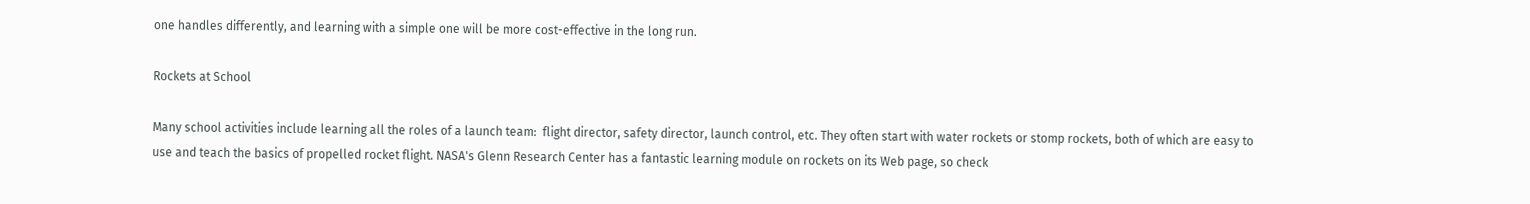one handles differently, and learning with a simple one will be more cost-effective in the long run.

Rockets at School

Many school activities include learning all the roles of a launch team:  flight director, safety director, launch control, etc. They often start with water rockets or stomp rockets, both of which are easy to use and teach the basics of propelled rocket flight. NASA's Glenn Research Center has a fantastic learning module on rockets on its Web page, so check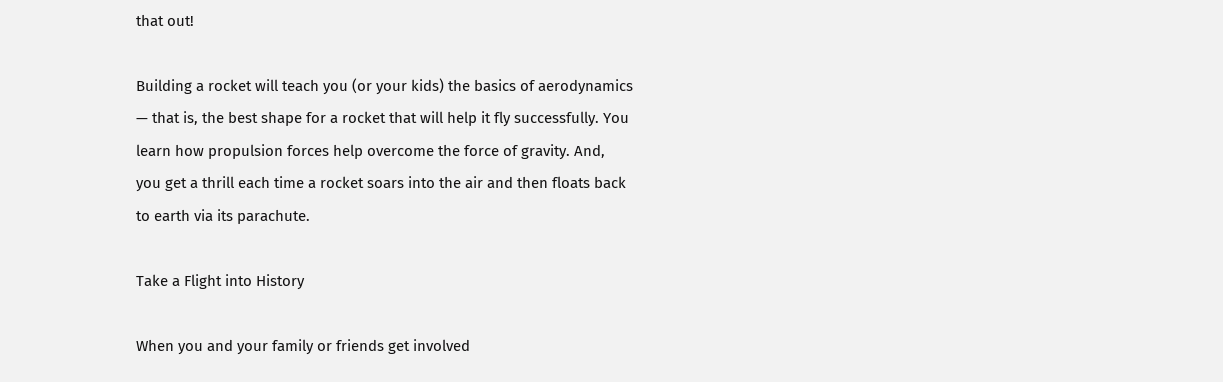that out!

Building a rocket will teach you (or your kids) the basics of aerodynamics — that is, the best shape for a rocket that will help it fly successfully. You learn how propulsion forces help overcome the force of gravity. And, you get a thrill each time a rocket soars into the air and then floats back to earth via its parachute.

Take a Flight into History

When you and your family or friends get involved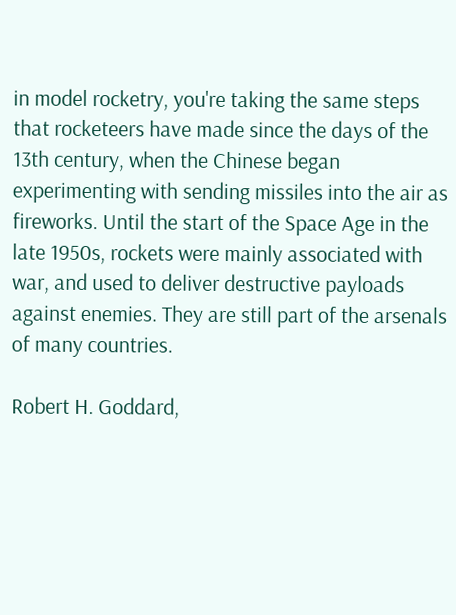in model rocketry, you're taking the same steps that rocketeers have made since the days of the 13th century, when the Chinese began experimenting with sending missiles into the air as fireworks. Until the start of the Space Age in the late 1950s, rockets were mainly associated with war, and used to deliver destructive payloads against enemies. They are still part of the arsenals of many countries.

Robert H. Goddard,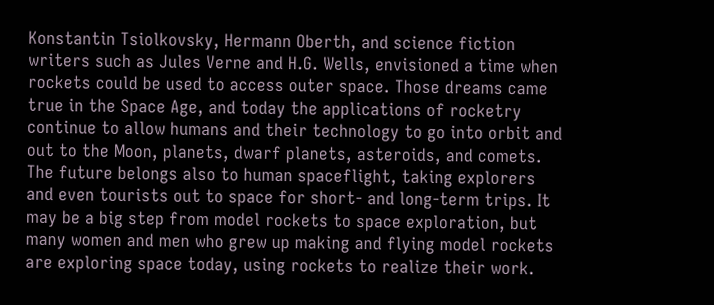Konstantin Tsiolkovsky, Hermann Oberth, and science fiction writers such as Jules Verne and H.G. Wells, envisioned a time when rockets could be used to access outer space. Those dreams came true in the Space Age, and today the applications of rocketry continue to allow humans and their technology to go into orbit and out to the Moon, planets, dwarf planets, asteroids, and comets. The future belongs also to human spaceflight, taking explorers and even tourists out to space for short- and long-term trips. It may be a big step from model rockets to space exploration, but many women and men who grew up making and flying model rockets are exploring space today, using rockets to realize their work.